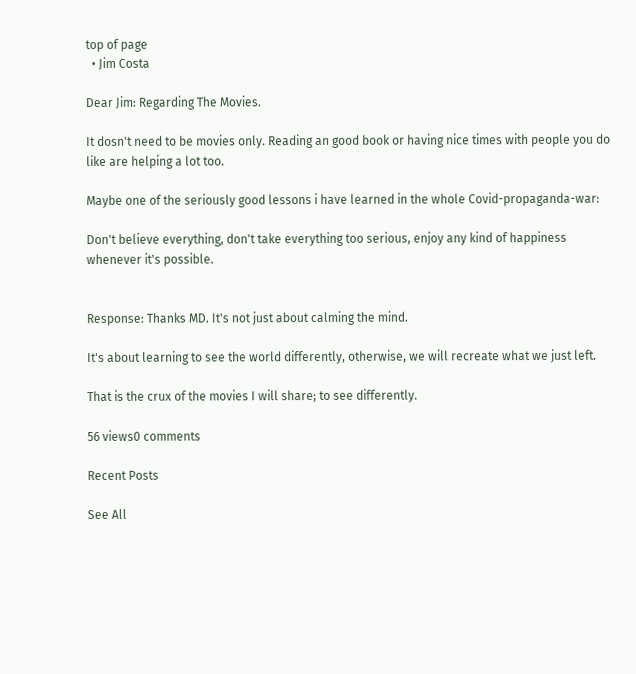top of page
  • Jim Costa

Dear Jim: Regarding The Movies.

It dosn't need to be movies only. Reading an good book or having nice times with people you do like are helping a lot too.

Maybe one of the seriously good lessons i have learned in the whole Covid-propaganda-war:

Don't believe everything, don't take everything too serious, enjoy any kind of happiness whenever it's possible.


Response: Thanks MD. It's not just about calming the mind.

It's about learning to see the world differently, otherwise, we will recreate what we just left.

That is the crux of the movies I will share; to see differently.

56 views0 comments

Recent Posts

See All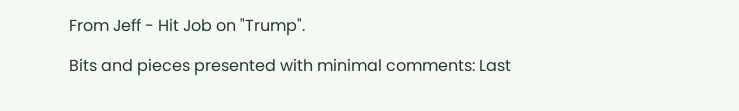From Jeff - Hit Job on "Trump".

Bits and pieces presented with minimal comments: Last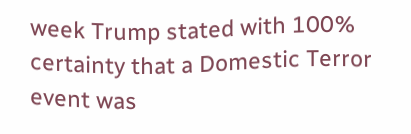week Trump stated with 100% certainty that a Domestic Terror event was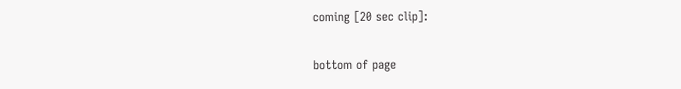coming [20 sec clip]:


bottom of page